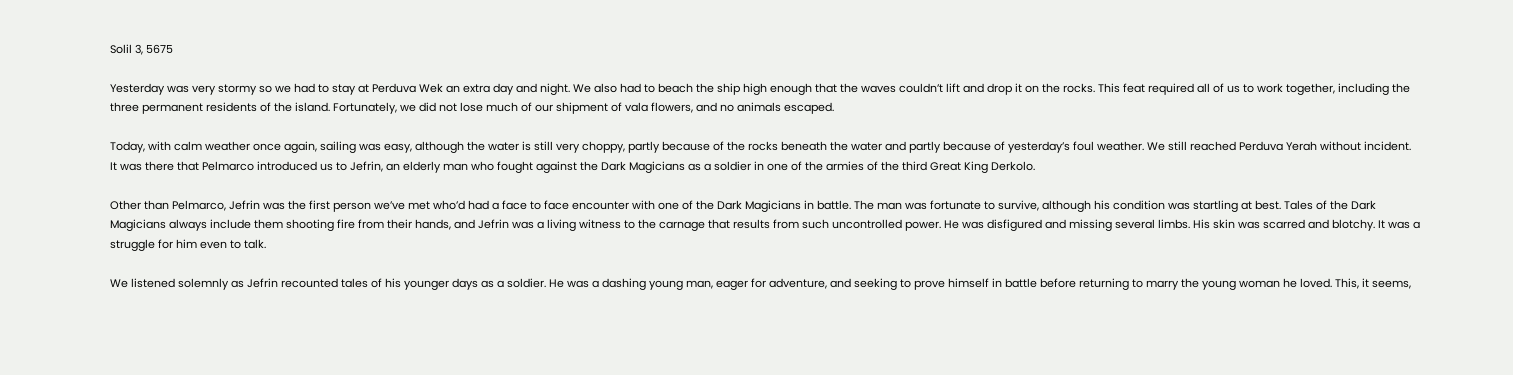Solil 3, 5675

Yesterday was very stormy so we had to stay at Perduva Wek an extra day and night. We also had to beach the ship high enough that the waves couldn’t lift and drop it on the rocks. This feat required all of us to work together, including the three permanent residents of the island. Fortunately, we did not lose much of our shipment of vala flowers, and no animals escaped.

Today, with calm weather once again, sailing was easy, although the water is still very choppy, partly because of the rocks beneath the water and partly because of yesterday’s foul weather. We still reached Perduva Yerah without incident. It was there that Pelmarco introduced us to Jefrin, an elderly man who fought against the Dark Magicians as a soldier in one of the armies of the third Great King Derkolo.

Other than Pelmarco, Jefrin was the first person we’ve met who’d had a face to face encounter with one of the Dark Magicians in battle. The man was fortunate to survive, although his condition was startling at best. Tales of the Dark Magicians always include them shooting fire from their hands, and Jefrin was a living witness to the carnage that results from such uncontrolled power. He was disfigured and missing several limbs. His skin was scarred and blotchy. It was a struggle for him even to talk.

We listened solemnly as Jefrin recounted tales of his younger days as a soldier. He was a dashing young man, eager for adventure, and seeking to prove himself in battle before returning to marry the young woman he loved. This, it seems,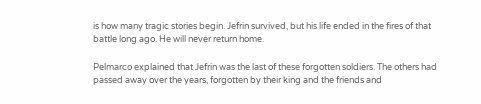is how many tragic stories begin. Jefrin survived, but his life ended in the fires of that battle long ago. He will never return home.

Pelmarco explained that Jefrin was the last of these forgotten soldiers. The others had passed away over the years, forgotten by their king and the friends and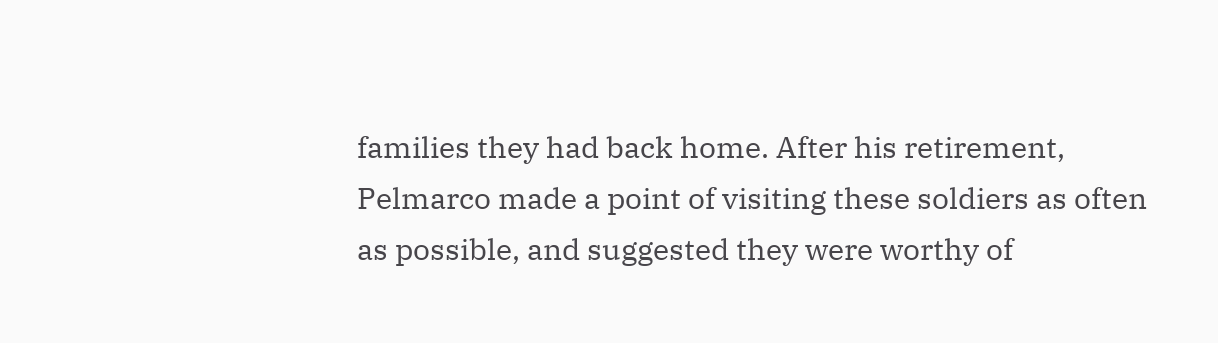families they had back home. After his retirement, Pelmarco made a point of visiting these soldiers as often as possible, and suggested they were worthy of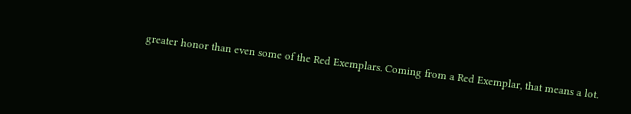greater honor than even some of the Red Exemplars. Coming from a Red Exemplar, that means a lot.